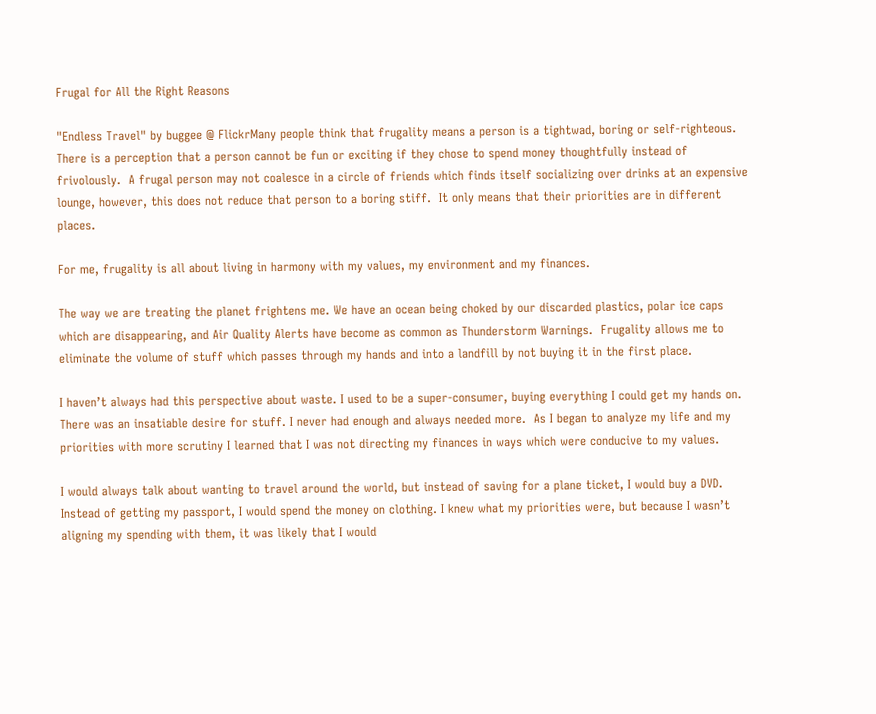Frugal for All the Right Reasons

"Endless Travel" by buggee @ FlickrMany people think that frugality means a person is a tightwad, boring or self-righteous.  There is a perception that a person cannot be fun or exciting if they chose to spend money thoughtfully instead of frivolously.  A frugal person may not coalesce in a circle of friends which finds itself socializing over drinks at an expensive lounge, however, this does not reduce that person to a boring stiff.  It only means that their priorities are in different places.

For me, frugality is all about living in harmony with my values, my environment and my finances.

The way we are treating the planet frightens me. We have an ocean being choked by our discarded plastics, polar ice caps which are disappearing, and Air Quality Alerts have become as common as Thunderstorm Warnings.  Frugality allows me to eliminate the volume of stuff which passes through my hands and into a landfill by not buying it in the first place.

I haven’t always had this perspective about waste. I used to be a super-consumer, buying everything I could get my hands on. There was an insatiable desire for stuff. I never had enough and always needed more.  As I began to analyze my life and my priorities with more scrutiny I learned that I was not directing my finances in ways which were conducive to my values.

I would always talk about wanting to travel around the world, but instead of saving for a plane ticket, I would buy a DVD. Instead of getting my passport, I would spend the money on clothing. I knew what my priorities were, but because I wasn’t aligning my spending with them, it was likely that I would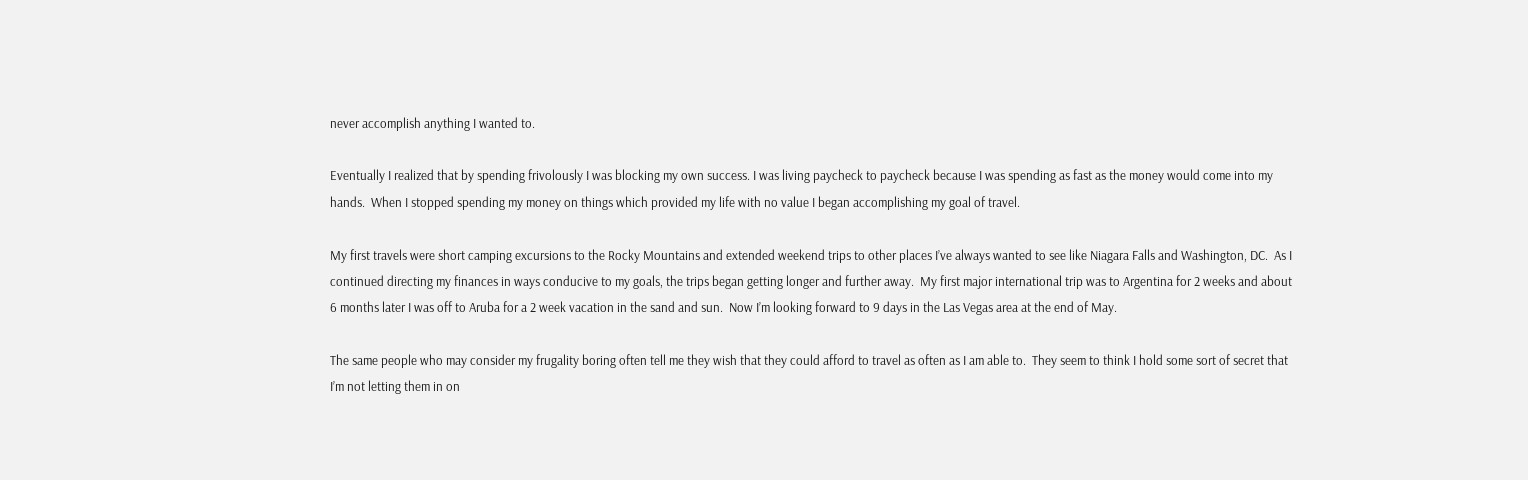never accomplish anything I wanted to.

Eventually I realized that by spending frivolously I was blocking my own success. I was living paycheck to paycheck because I was spending as fast as the money would come into my hands.  When I stopped spending my money on things which provided my life with no value I began accomplishing my goal of travel.

My first travels were short camping excursions to the Rocky Mountains and extended weekend trips to other places I’ve always wanted to see like Niagara Falls and Washington, DC.  As I continued directing my finances in ways conducive to my goals, the trips began getting longer and further away.  My first major international trip was to Argentina for 2 weeks and about 6 months later I was off to Aruba for a 2 week vacation in the sand and sun.  Now I’m looking forward to 9 days in the Las Vegas area at the end of May.

The same people who may consider my frugality boring often tell me they wish that they could afford to travel as often as I am able to.  They seem to think I hold some sort of secret that I’m not letting them in on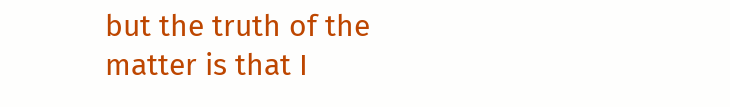but the truth of the matter is that I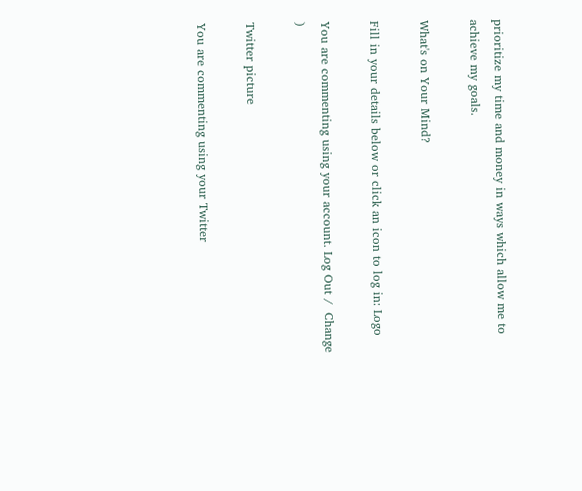prioritize my time and money in ways which allow me to achieve my goals.

What's on Your Mind?

Fill in your details below or click an icon to log in: Logo

You are commenting using your account. Log Out /  Change )

Twitter picture

You are commenting using your Twitter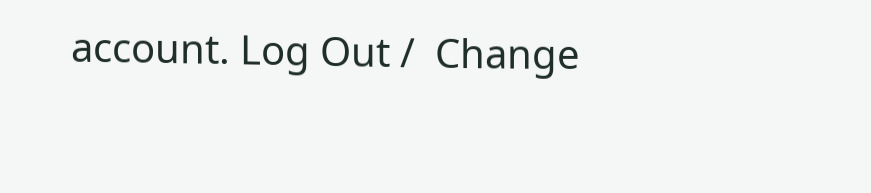account. Log Out /  Change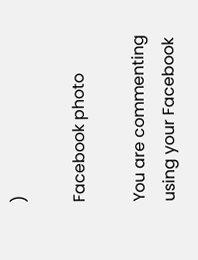)

Facebook photo

You are commenting using your Facebook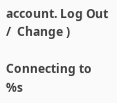account. Log Out /  Change )

Connecting to %s